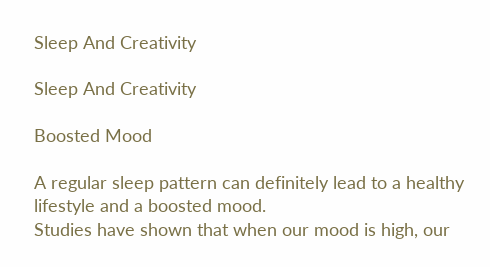Sleep And Creativity

Sleep And Creativity

Boosted Mood

A regular sleep pattern can definitely lead to a healthy lifestyle and a boosted mood.
Studies have shown that when our mood is high, our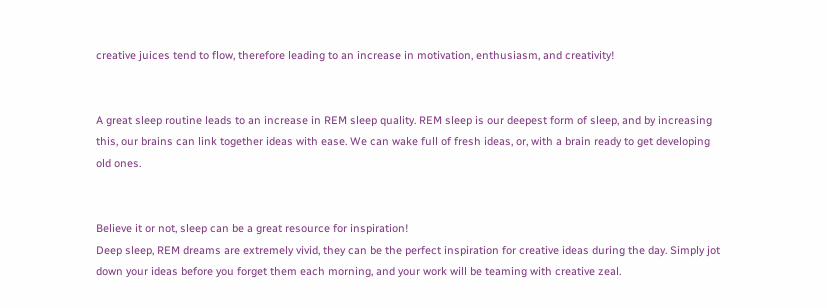creative juices tend to flow, therefore leading to an increase in motivation, enthusiasm, and creativity!


A great sleep routine leads to an increase in REM sleep quality. REM sleep is our deepest form of sleep, and by increasing this, our brains can link together ideas with ease. We can wake full of fresh ideas, or, with a brain ready to get developing old ones.


Believe it or not, sleep can be a great resource for inspiration!
Deep sleep, REM dreams are extremely vivid, they can be the perfect inspiration for creative ideas during the day. Simply jot down your ideas before you forget them each morning, and your work will be teaming with creative zeal.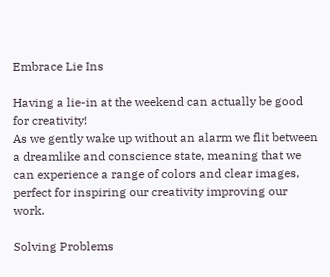Embrace Lie Ins

Having a lie-in at the weekend can actually be good for creativity!
As we gently wake up without an alarm we flit between a dreamlike and conscience state, meaning that we can experience a range of colors and clear images, perfect for inspiring our creativity improving our work.

Solving Problems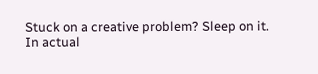Stuck on a creative problem? Sleep on it.
In actual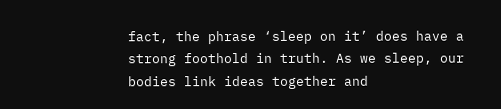fact, the phrase ‘sleep on it’ does have a strong foothold in truth. As we sleep, our bodies link ideas together and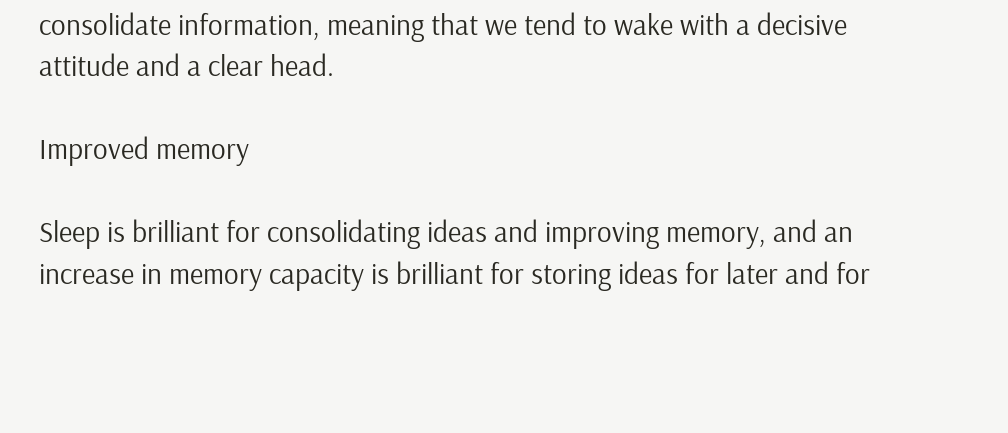consolidate information, meaning that we tend to wake with a decisive attitude and a clear head.

Improved memory

Sleep is brilliant for consolidating ideas and improving memory, and an increase in memory capacity is brilliant for storing ideas for later and for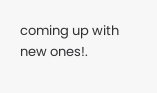coming up with new ones!.